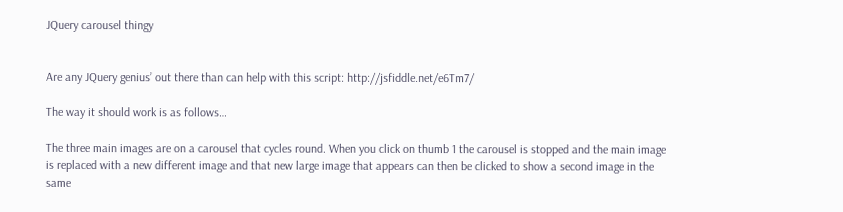JQuery carousel thingy


Are any JQuery genius’ out there than can help with this script: http://jsfiddle.net/e6Tm7/

The way it should work is as follows…

The three main images are on a carousel that cycles round. When you click on thumb 1 the carousel is stopped and the main image is replaced with a new different image and that new large image that appears can then be clicked to show a second image in the same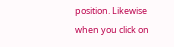position. Likewise when you click on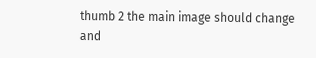thumb 2 the main image should change and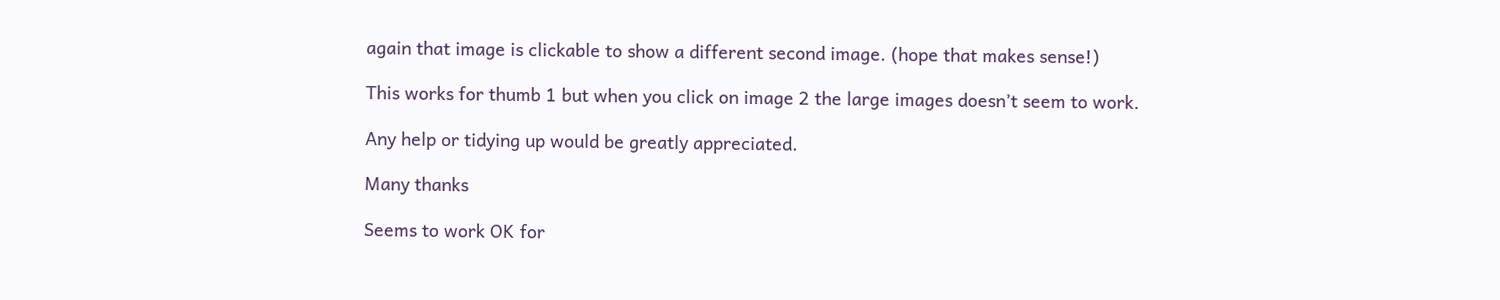again that image is clickable to show a different second image. (hope that makes sense!)

This works for thumb 1 but when you click on image 2 the large images doesn’t seem to work.

Any help or tidying up would be greatly appreciated.

Many thanks

Seems to work OK for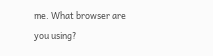me. What browser are you using?